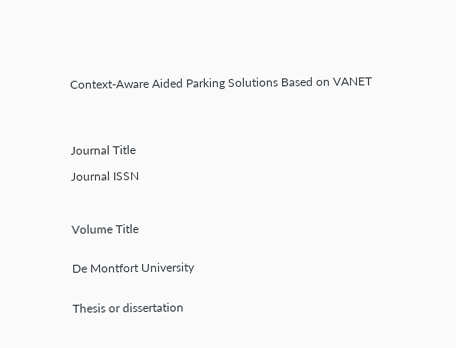Context-Aware Aided Parking Solutions Based on VANET




Journal Title

Journal ISSN



Volume Title


De Montfort University


Thesis or dissertation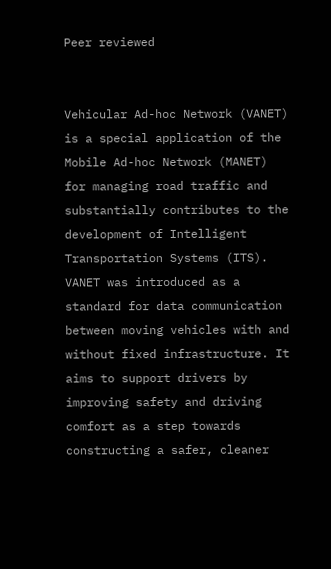Peer reviewed


Vehicular Ad-hoc Network (VANET) is a special application of the Mobile Ad-hoc Network (MANET) for managing road traffic and substantially contributes to the development of Intelligent Transportation Systems (ITS). VANET was introduced as a standard for data communication between moving vehicles with and without fixed infrastructure. It aims to support drivers by improving safety and driving comfort as a step towards constructing a safer, cleaner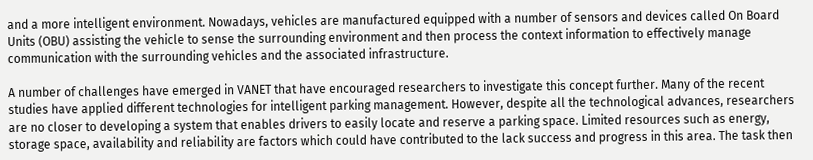and a more intelligent environment. Nowadays, vehicles are manufactured equipped with a number of sensors and devices called On Board Units (OBU) assisting the vehicle to sense the surrounding environment and then process the context information to effectively manage communication with the surrounding vehicles and the associated infrastructure.

A number of challenges have emerged in VANET that have encouraged researchers to investigate this concept further. Many of the recent studies have applied different technologies for intelligent parking management. However, despite all the technological advances, researchers are no closer to developing a system that enables drivers to easily locate and reserve a parking space. Limited resources such as energy, storage space, availability and reliability are factors which could have contributed to the lack success and progress in this area. The task then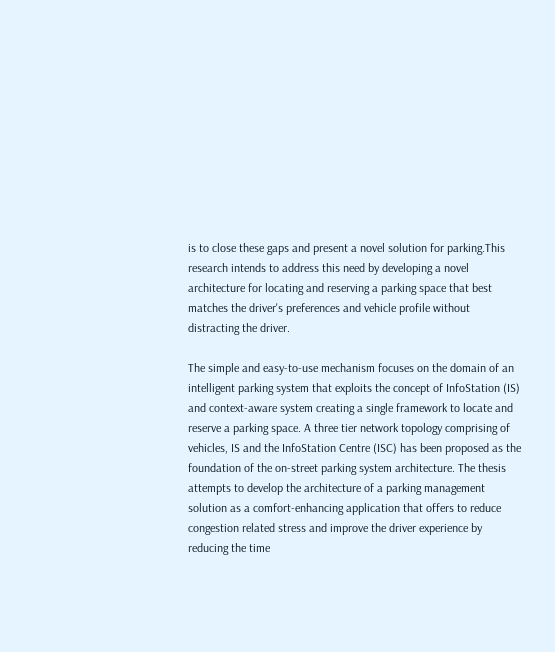is to close these gaps and present a novel solution for parking.This research intends to address this need by developing a novel architecture for locating and reserving a parking space that best matches the driver's preferences and vehicle profile without distracting the driver.

The simple and easy-to-use mechanism focuses on the domain of an intelligent parking system that exploits the concept of InfoStation (IS) and context-aware system creating a single framework to locate and reserve a parking space. A three tier network topology comprising of vehicles, IS and the InfoStation Centre (ISC) has been proposed as the foundation of the on-street parking system architecture. The thesis attempts to develop the architecture of a parking management solution as a comfort-enhancing application that offers to reduce congestion related stress and improve the driver experience by reducing the time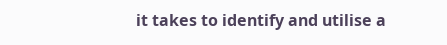it takes to identify and utilise a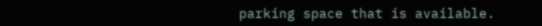parking space that is available.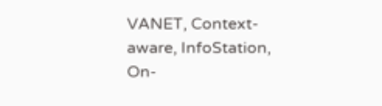VANET, Context-aware, InfoStation, On-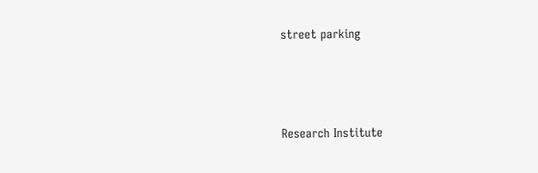street parking



Research Institute